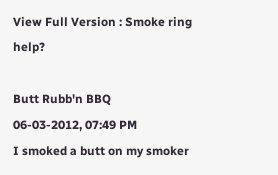View Full Version : Smoke ring help?

Butt Rubb'n BBQ
06-03-2012, 07:49 PM
I smoked a butt on my smoker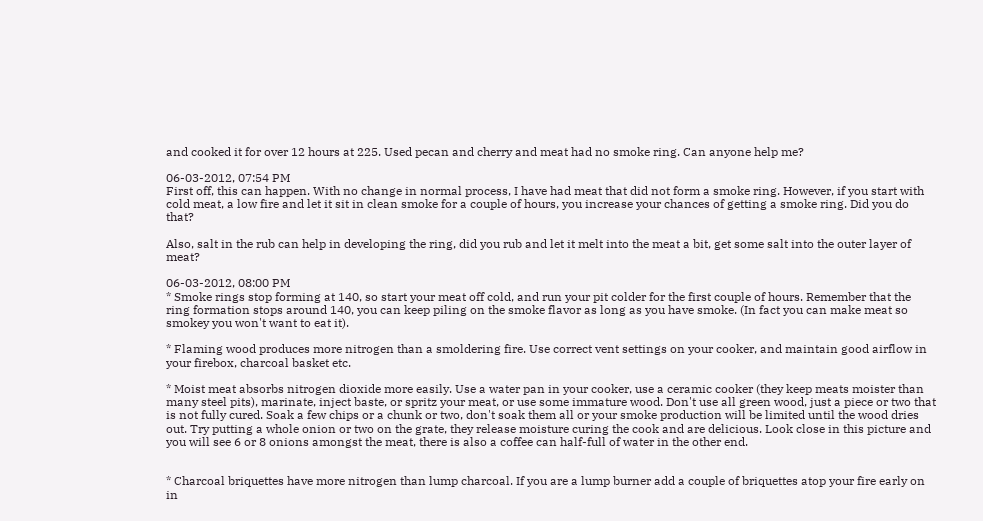and cooked it for over 12 hours at 225. Used pecan and cherry and meat had no smoke ring. Can anyone help me?

06-03-2012, 07:54 PM
First off, this can happen. With no change in normal process, I have had meat that did not form a smoke ring. However, if you start with cold meat, a low fire and let it sit in clean smoke for a couple of hours, you increase your chances of getting a smoke ring. Did you do that?

Also, salt in the rub can help in developing the ring, did you rub and let it melt into the meat a bit, get some salt into the outer layer of meat?

06-03-2012, 08:00 PM
* Smoke rings stop forming at 140, so start your meat off cold, and run your pit colder for the first couple of hours. Remember that the ring formation stops around 140, you can keep piling on the smoke flavor as long as you have smoke. (In fact you can make meat so smokey you won't want to eat it).

* Flaming wood produces more nitrogen than a smoldering fire. Use correct vent settings on your cooker, and maintain good airflow in your firebox, charcoal basket etc.

* Moist meat absorbs nitrogen dioxide more easily. Use a water pan in your cooker, use a ceramic cooker (they keep meats moister than many steel pits), marinate, inject baste, or spritz your meat, or use some immature wood. Don't use all green wood, just a piece or two that is not fully cured. Soak a few chips or a chunk or two, don't soak them all or your smoke production will be limited until the wood dries out. Try putting a whole onion or two on the grate, they release moisture curing the cook and are delicious. Look close in this picture and you will see 6 or 8 onions amongst the meat, there is also a coffee can half-full of water in the other end.


* Charcoal briquettes have more nitrogen than lump charcoal. If you are a lump burner add a couple of briquettes atop your fire early on in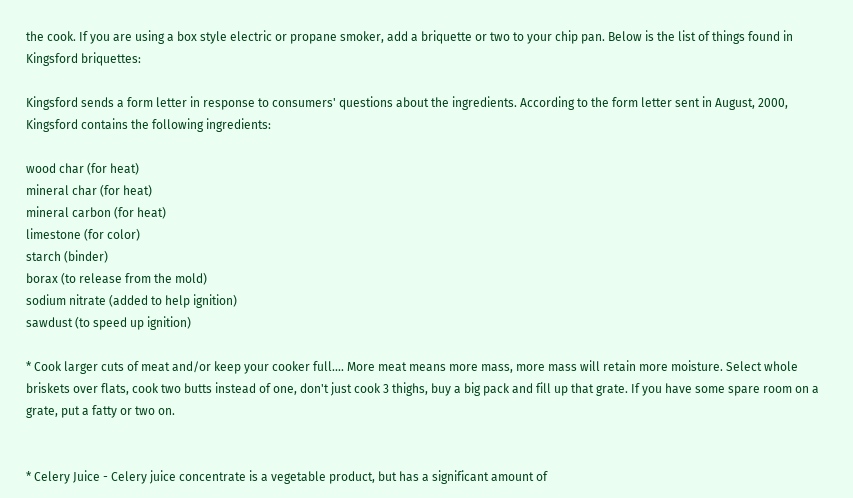the cook. If you are using a box style electric or propane smoker, add a briquette or two to your chip pan. Below is the list of things found in Kingsford briquettes:

Kingsford sends a form letter in response to consumers' questions about the ingredients. According to the form letter sent in August, 2000, Kingsford contains the following ingredients:

wood char (for heat)
mineral char (for heat)
mineral carbon (for heat)
limestone (for color)
starch (binder)
borax (to release from the mold)
sodium nitrate (added to help ignition)
sawdust (to speed up ignition)

* Cook larger cuts of meat and/or keep your cooker full.... More meat means more mass, more mass will retain more moisture. Select whole briskets over flats, cook two butts instead of one, don't just cook 3 thighs, buy a big pack and fill up that grate. If you have some spare room on a grate, put a fatty or two on.


* Celery Juice - Celery juice concentrate is a vegetable product, but has a significant amount of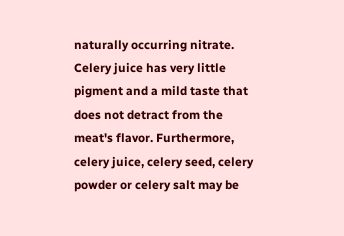naturally occurring nitrate. Celery juice has very little pigment and a mild taste that does not detract from the meat's flavor. Furthermore, celery juice, celery seed, celery powder or celery salt may be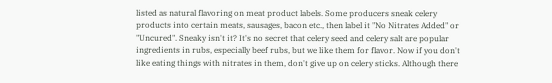listed as natural flavoring on meat product labels. Some producers sneak celery products into certain meats, sausages, bacon etc., then label it "No Nitrates Added" or "Uncured". Sneaky isn't it? It's no secret that celery seed and celery salt are popular ingredients in rubs, especially beef rubs, but we like them for flavor. Now if you don't like eating things with nitrates in them, don't give up on celery sticks. Although there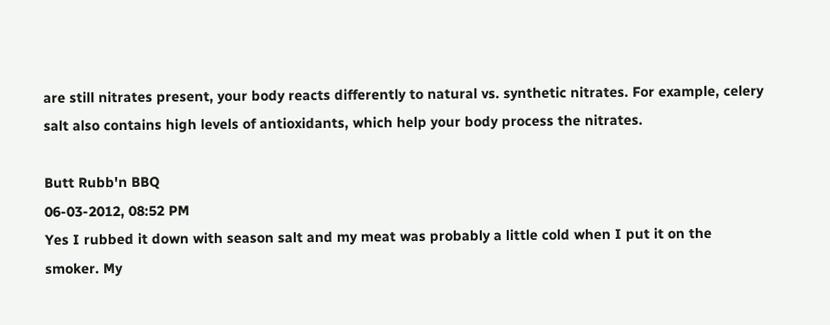are still nitrates present, your body reacts differently to natural vs. synthetic nitrates. For example, celery salt also contains high levels of antioxidants, which help your body process the nitrates.

Butt Rubb'n BBQ
06-03-2012, 08:52 PM
Yes I rubbed it down with season salt and my meat was probably a little cold when I put it on the smoker. My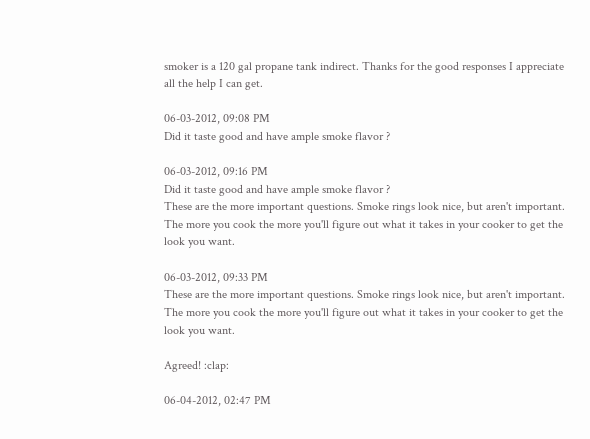smoker is a 120 gal propane tank indirect. Thanks for the good responses I appreciate all the help I can get.

06-03-2012, 09:08 PM
Did it taste good and have ample smoke flavor ?

06-03-2012, 09:16 PM
Did it taste good and have ample smoke flavor ?
These are the more important questions. Smoke rings look nice, but aren't important. The more you cook the more you'll figure out what it takes in your cooker to get the look you want.

06-03-2012, 09:33 PM
These are the more important questions. Smoke rings look nice, but aren't important. The more you cook the more you'll figure out what it takes in your cooker to get the look you want.

Agreed! :clap:

06-04-2012, 02:47 PM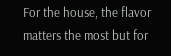For the house, the flavor matters the most but for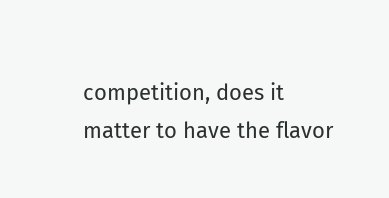competition, does it matter to have the flavor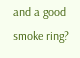and a good smoke ring?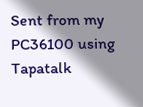Sent from my PC36100 using Tapatalk